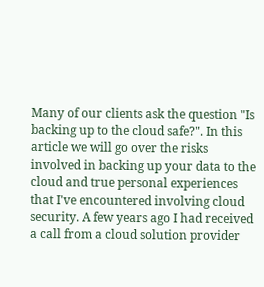Many of our clients ask the question "Is backing up to the cloud safe?". In this article we will go over the risks involved in backing up your data to the cloud and true personal experiences that I've encountered involving cloud security. A few years ago I had received a call from a cloud solution provider